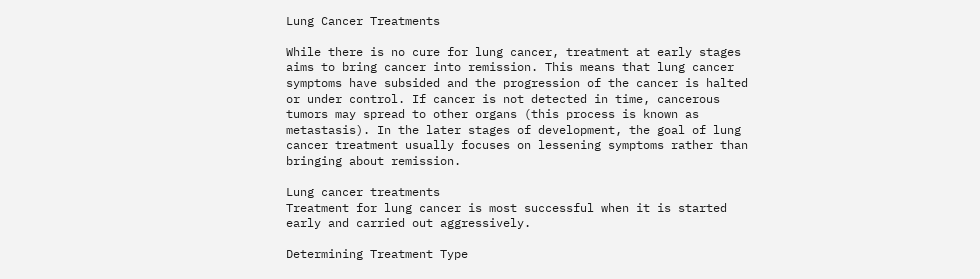Lung Cancer Treatments

While there is no cure for lung cancer, treatment at early stages aims to bring cancer into remission. This means that lung cancer symptoms have subsided and the progression of the cancer is halted or under control. If cancer is not detected in time, cancerous tumors may spread to other organs (this process is known as metastasis). In the later stages of development, the goal of lung cancer treatment usually focuses on lessening symptoms rather than bringing about remission.

Lung cancer treatments
Treatment for lung cancer is most successful when it is started early and carried out aggressively.

Determining Treatment Type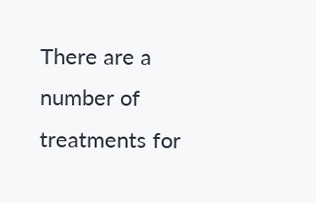There are a number of treatments for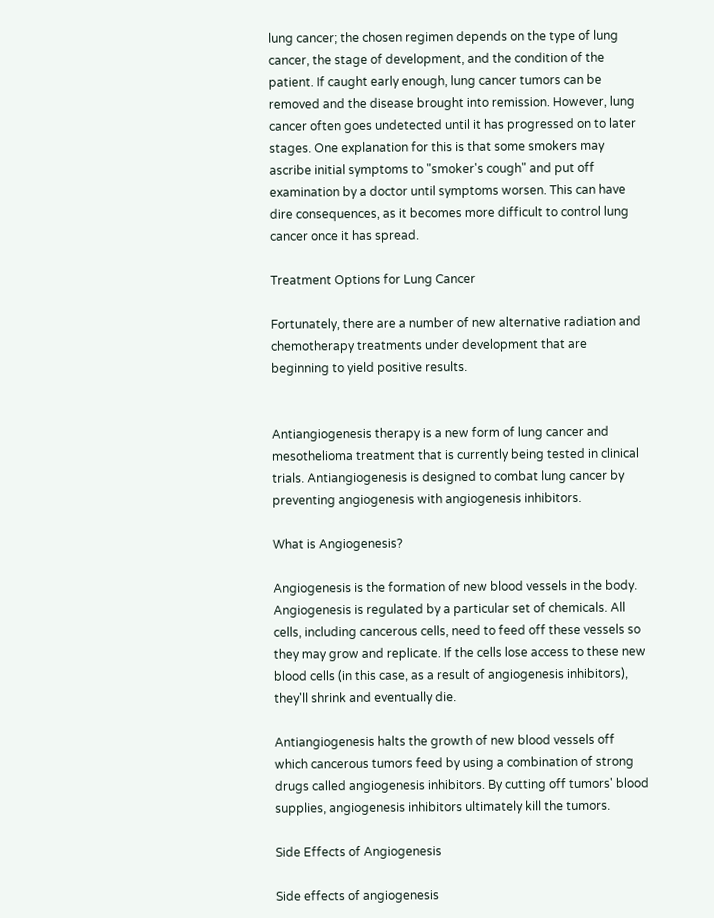lung cancer; the chosen regimen depends on the type of lung cancer, the stage of development, and the condition of the patient. If caught early enough, lung cancer tumors can be removed and the disease brought into remission. However, lung cancer often goes undetected until it has progressed on to later stages. One explanation for this is that some smokers may ascribe initial symptoms to "smoker's cough" and put off examination by a doctor until symptoms worsen. This can have dire consequences, as it becomes more difficult to control lung cancer once it has spread.

Treatment Options for Lung Cancer

Fortunately, there are a number of new alternative radiation and chemotherapy treatments under development that are beginning to yield positive results.


Antiangiogenesis therapy is a new form of lung cancer and mesothelioma treatment that is currently being tested in clinical trials. Antiangiogenesis is designed to combat lung cancer by preventing angiogenesis with angiogenesis inhibitors.

What is Angiogenesis?

Angiogenesis is the formation of new blood vessels in the body. Angiogenesis is regulated by a particular set of chemicals. All cells, including cancerous cells, need to feed off these vessels so they may grow and replicate. If the cells lose access to these new blood cells (in this case, as a result of angiogenesis inhibitors), they'll shrink and eventually die.

Antiangiogenesis halts the growth of new blood vessels off which cancerous tumors feed by using a combination of strong drugs called angiogenesis inhibitors. By cutting off tumors' blood supplies, angiogenesis inhibitors ultimately kill the tumors.

Side Effects of Angiogenesis

Side effects of angiogenesis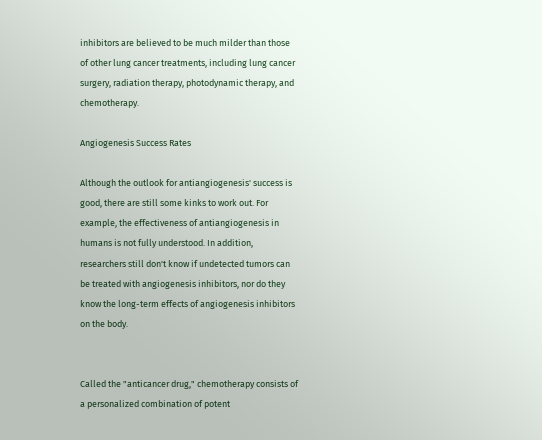inhibitors are believed to be much milder than those of other lung cancer treatments, including lung cancer surgery, radiation therapy, photodynamic therapy, and chemotherapy.

Angiogenesis Success Rates

Although the outlook for antiangiogenesis' success is good, there are still some kinks to work out. For example, the effectiveness of antiangiogenesis in humans is not fully understood. In addition, researchers still don't know if undetected tumors can be treated with angiogenesis inhibitors, nor do they know the long-term effects of angiogenesis inhibitors on the body.


Called the "anticancer drug," chemotherapy consists of a personalized combination of potent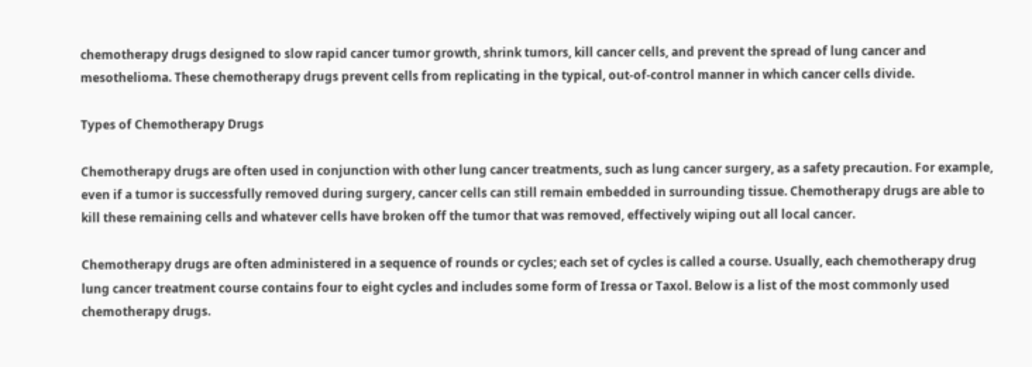chemotherapy drugs designed to slow rapid cancer tumor growth, shrink tumors, kill cancer cells, and prevent the spread of lung cancer and mesothelioma. These chemotherapy drugs prevent cells from replicating in the typical, out-of-control manner in which cancer cells divide.

Types of Chemotherapy Drugs

Chemotherapy drugs are often used in conjunction with other lung cancer treatments, such as lung cancer surgery, as a safety precaution. For example, even if a tumor is successfully removed during surgery, cancer cells can still remain embedded in surrounding tissue. Chemotherapy drugs are able to kill these remaining cells and whatever cells have broken off the tumor that was removed, effectively wiping out all local cancer.

Chemotherapy drugs are often administered in a sequence of rounds or cycles; each set of cycles is called a course. Usually, each chemotherapy drug lung cancer treatment course contains four to eight cycles and includes some form of Iressa or Taxol. Below is a list of the most commonly used chemotherapy drugs.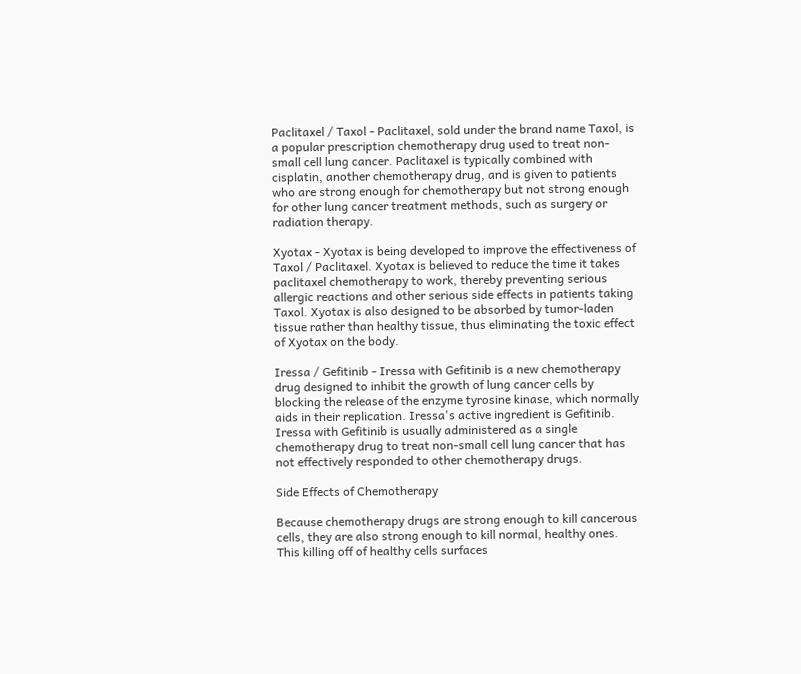Paclitaxel / Taxol - Paclitaxel, sold under the brand name Taxol, is a popular prescription chemotherapy drug used to treat non-small cell lung cancer. Paclitaxel is typically combined with cisplatin, another chemotherapy drug, and is given to patients who are strong enough for chemotherapy but not strong enough for other lung cancer treatment methods, such as surgery or radiation therapy.

Xyotax - Xyotax is being developed to improve the effectiveness of Taxol / Paclitaxel. Xyotax is believed to reduce the time it takes paclitaxel chemotherapy to work, thereby preventing serious allergic reactions and other serious side effects in patients taking Taxol. Xyotax is also designed to be absorbed by tumor-laden tissue rather than healthy tissue, thus eliminating the toxic effect of Xyotax on the body.

Iressa / Gefitinib - Iressa with Gefitinib is a new chemotherapy drug designed to inhibit the growth of lung cancer cells by blocking the release of the enzyme tyrosine kinase, which normally aids in their replication. Iressa's active ingredient is Gefitinib. Iressa with Gefitinib is usually administered as a single chemotherapy drug to treat non-small cell lung cancer that has not effectively responded to other chemotherapy drugs.

Side Effects of Chemotherapy

Because chemotherapy drugs are strong enough to kill cancerous cells, they are also strong enough to kill normal, healthy ones. This killing off of healthy cells surfaces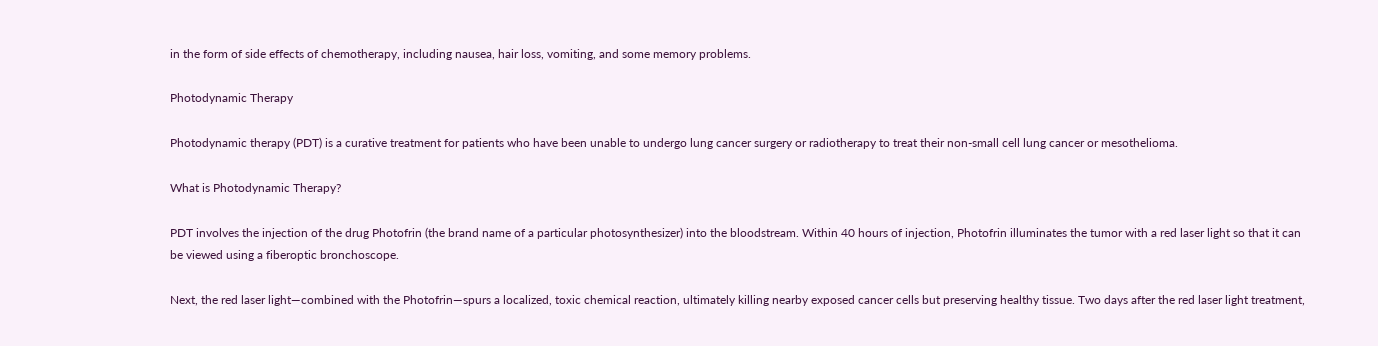in the form of side effects of chemotherapy, including nausea, hair loss, vomiting, and some memory problems.

Photodynamic Therapy

Photodynamic therapy (PDT) is a curative treatment for patients who have been unable to undergo lung cancer surgery or radiotherapy to treat their non-small cell lung cancer or mesothelioma.

What is Photodynamic Therapy?

PDT involves the injection of the drug Photofrin (the brand name of a particular photosynthesizer) into the bloodstream. Within 40 hours of injection, Photofrin illuminates the tumor with a red laser light so that it can be viewed using a fiberoptic bronchoscope.

Next, the red laser light—combined with the Photofrin—spurs a localized, toxic chemical reaction, ultimately killing nearby exposed cancer cells but preserving healthy tissue. Two days after the red laser light treatment,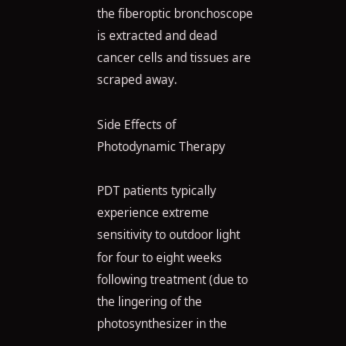the fiberoptic bronchoscope is extracted and dead cancer cells and tissues are scraped away.

Side Effects of Photodynamic Therapy

PDT patients typically experience extreme sensitivity to outdoor light for four to eight weeks following treatment (due to the lingering of the photosynthesizer in the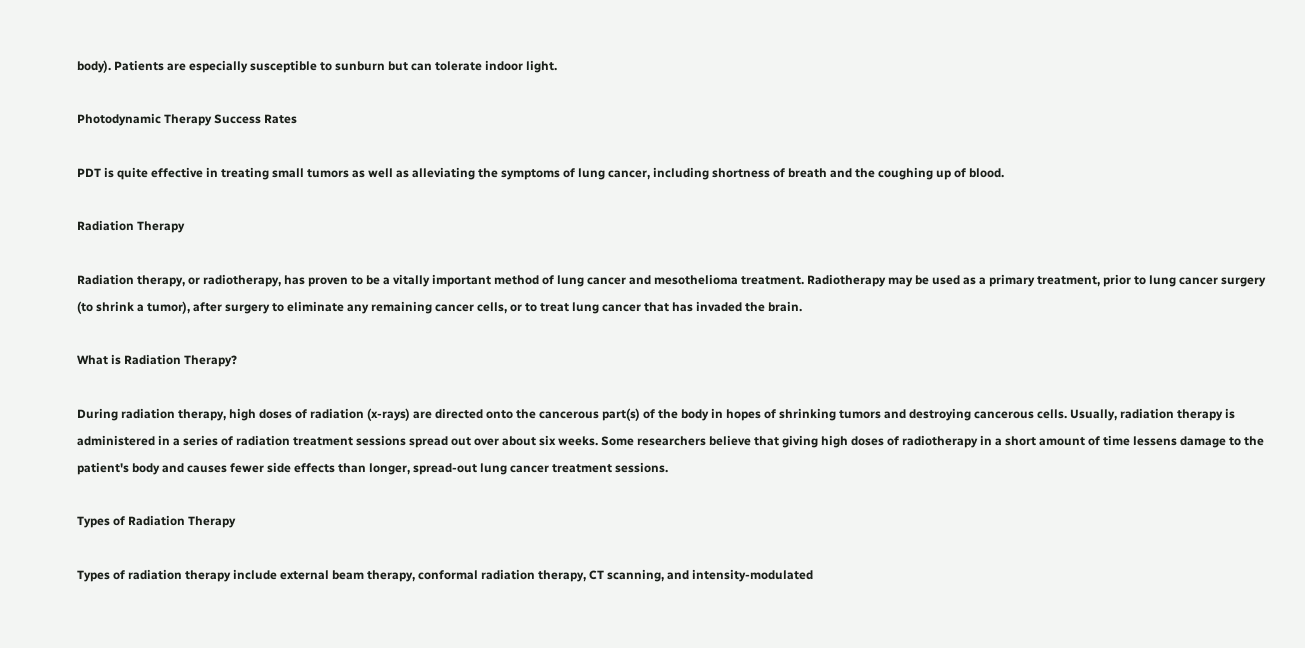body). Patients are especially susceptible to sunburn but can tolerate indoor light.

Photodynamic Therapy Success Rates

PDT is quite effective in treating small tumors as well as alleviating the symptoms of lung cancer, including shortness of breath and the coughing up of blood.

Radiation Therapy

Radiation therapy, or radiotherapy, has proven to be a vitally important method of lung cancer and mesothelioma treatment. Radiotherapy may be used as a primary treatment, prior to lung cancer surgery (to shrink a tumor), after surgery to eliminate any remaining cancer cells, or to treat lung cancer that has invaded the brain.

What is Radiation Therapy?

During radiation therapy, high doses of radiation (x-rays) are directed onto the cancerous part(s) of the body in hopes of shrinking tumors and destroying cancerous cells. Usually, radiation therapy is administered in a series of radiation treatment sessions spread out over about six weeks. Some researchers believe that giving high doses of radiotherapy in a short amount of time lessens damage to the patient's body and causes fewer side effects than longer, spread-out lung cancer treatment sessions.

Types of Radiation Therapy

Types of radiation therapy include external beam therapy, conformal radiation therapy, CT scanning, and intensity-modulated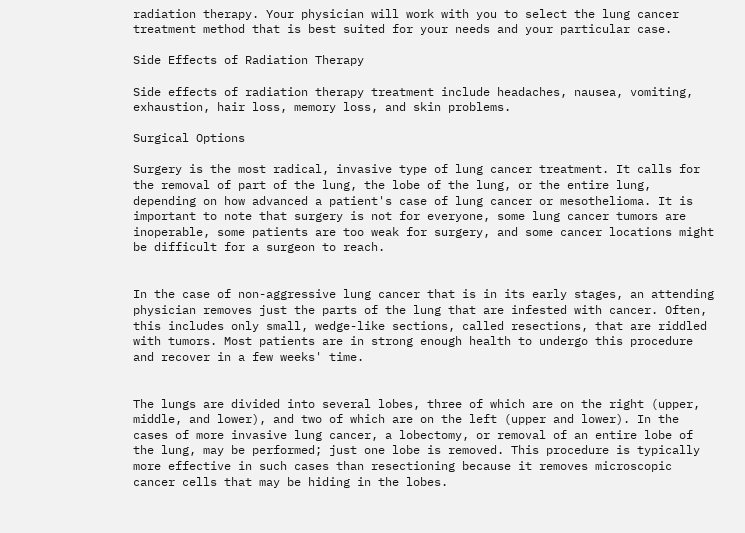radiation therapy. Your physician will work with you to select the lung cancer treatment method that is best suited for your needs and your particular case.

Side Effects of Radiation Therapy

Side effects of radiation therapy treatment include headaches, nausea, vomiting, exhaustion, hair loss, memory loss, and skin problems.

Surgical Options

Surgery is the most radical, invasive type of lung cancer treatment. It calls for the removal of part of the lung, the lobe of the lung, or the entire lung, depending on how advanced a patient's case of lung cancer or mesothelioma. It is important to note that surgery is not for everyone, some lung cancer tumors are inoperable, some patients are too weak for surgery, and some cancer locations might be difficult for a surgeon to reach.


In the case of non-aggressive lung cancer that is in its early stages, an attending physician removes just the parts of the lung that are infested with cancer. Often, this includes only small, wedge-like sections, called resections, that are riddled with tumors. Most patients are in strong enough health to undergo this procedure and recover in a few weeks' time.


The lungs are divided into several lobes, three of which are on the right (upper, middle, and lower), and two of which are on the left (upper and lower). In the cases of more invasive lung cancer, a lobectomy, or removal of an entire lobe of the lung, may be performed; just one lobe is removed. This procedure is typically more effective in such cases than resectioning because it removes microscopic cancer cells that may be hiding in the lobes.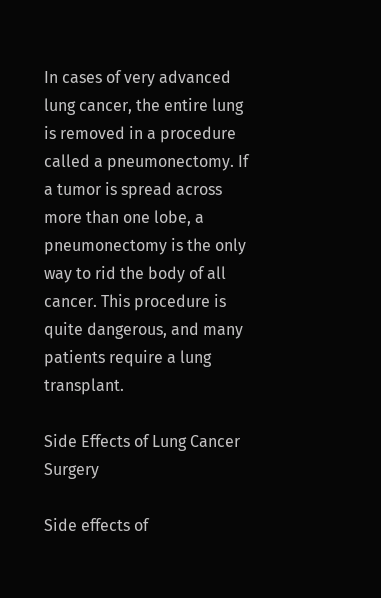In cases of very advanced lung cancer, the entire lung is removed in a procedure called a pneumonectomy. If a tumor is spread across more than one lobe, a pneumonectomy is the only way to rid the body of all cancer. This procedure is quite dangerous, and many patients require a lung transplant.

Side Effects of Lung Cancer Surgery

Side effects of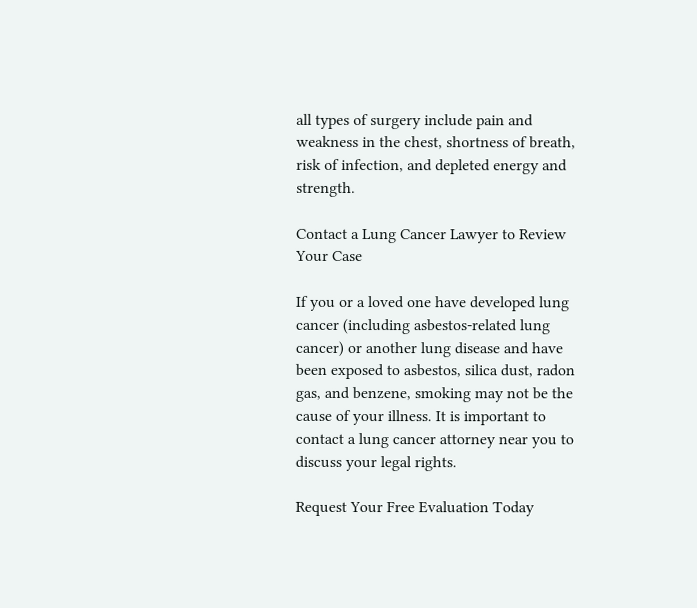all types of surgery include pain and weakness in the chest, shortness of breath, risk of infection, and depleted energy and strength.

Contact a Lung Cancer Lawyer to Review Your Case

If you or a loved one have developed lung cancer (including asbestos-related lung cancer) or another lung disease and have been exposed to asbestos, silica dust, radon gas, and benzene, smoking may not be the cause of your illness. It is important to contact a lung cancer attorney near you to discuss your legal rights.

Request Your Free Evaluation Today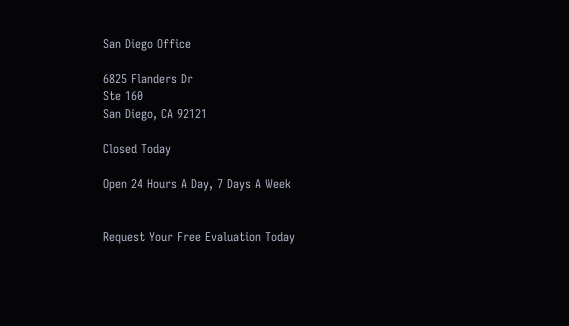San Diego Office

6825 Flanders Dr
Ste 160
San Diego, CA 92121

Closed Today

Open 24 Hours A Day, 7 Days A Week


Request Your Free Evaluation Today